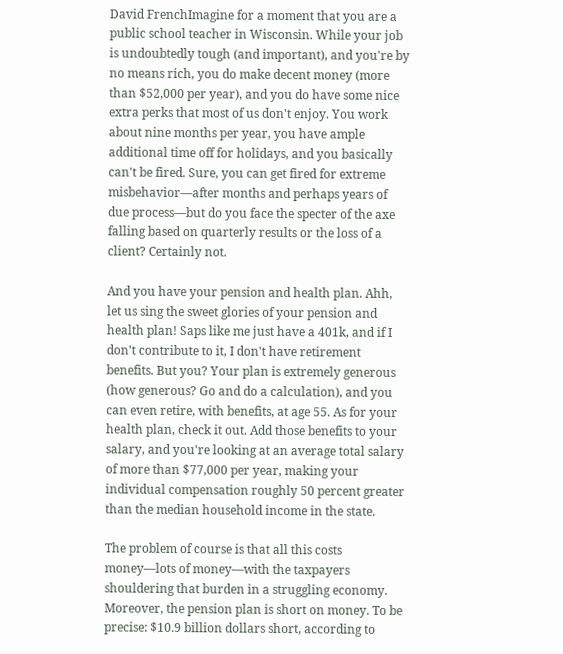David FrenchImagine for a moment that you are a public school teacher in Wisconsin. While your job is undoubtedly tough (and important), and you're by no means rich, you do make decent money (more than $52,000 per year), and you do have some nice extra perks that most of us don't enjoy. You work about nine months per year, you have ample additional time off for holidays, and you basically can't be fired. Sure, you can get fired for extreme misbehavior—after months and perhaps years of due process—but do you face the specter of the axe falling based on quarterly results or the loss of a client? Certainly not.

And you have your pension and health plan. Ahh, let us sing the sweet glories of your pension and health plan! Saps like me just have a 401k, and if I don't contribute to it, I don't have retirement benefits. But you? Your plan is extremely generous (how generous? Go and do a calculation), and you can even retire, with benefits, at age 55. As for your health plan, check it out. Add those benefits to your salary, and you're looking at an average total salary of more than $77,000 per year, making your individual compensation roughly 50 percent greater than the median household income in the state.

The problem of course is that all this costs money—lots of money—with the taxpayers shouldering that burden in a struggling economy. Moreover, the pension plan is short on money. To be precise: $10.9 billion dollars short, according to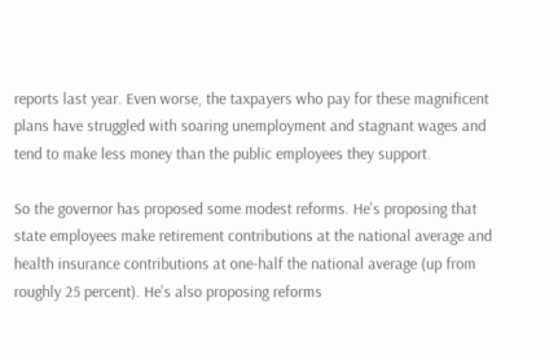reports last year. Even worse, the taxpayers who pay for these magnificent plans have struggled with soaring unemployment and stagnant wages and tend to make less money than the public employees they support.

So the governor has proposed some modest reforms. He's proposing that state employees make retirement contributions at the national average and health insurance contributions at one-half the national average (up from roughly 25 percent). He's also proposing reforms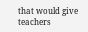that would give teachers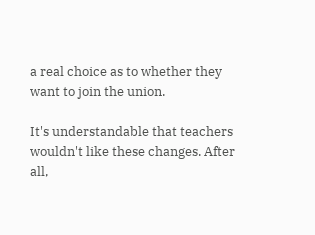a real choice as to whether they want to join the union.

It's understandable that teachers wouldn't like these changes. After all,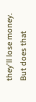they'll lose money. But does that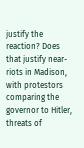justify the reaction? Does that justify near-riots in Madison, with protestors comparing the governor to Hitler, threats of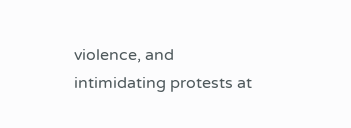violence, and intimidating protests at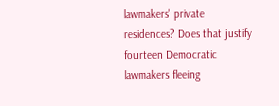lawmakers' private residences? Does that justify fourteen Democratic lawmakers fleeing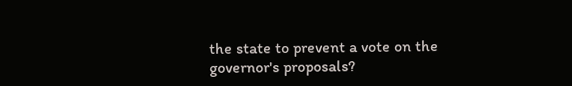the state to prevent a vote on the governor's proposals?